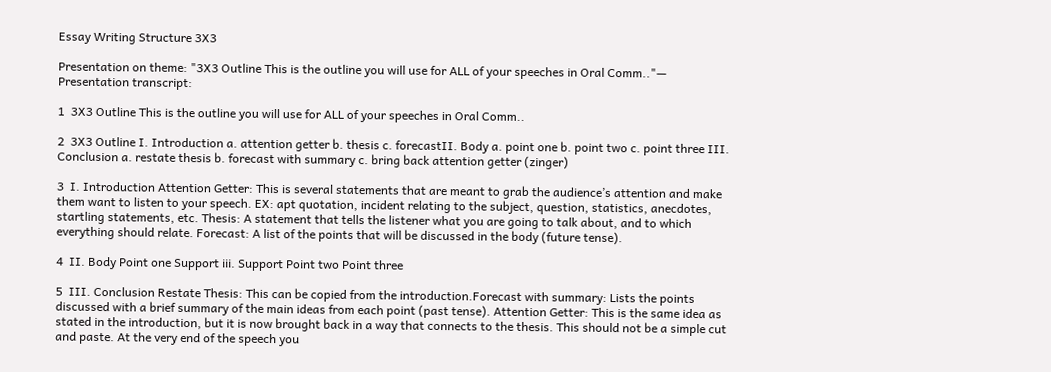Essay Writing Structure 3X3

Presentation on theme: "3X3 Outline This is the outline you will use for ALL of your speeches in Oral Comm.."— Presentation transcript:

1  3X3 Outline This is the outline you will use for ALL of your speeches in Oral Comm..

2  3X3 Outline I. Introduction a. attention getter b. thesis c. forecastII. Body a. point one b. point two c. point three III. Conclusion a. restate thesis b. forecast with summary c. bring back attention getter (zinger)

3  I. Introduction Attention Getter: This is several statements that are meant to grab the audience’s attention and make them want to listen to your speech. EX: apt quotation, incident relating to the subject, question, statistics, anecdotes, startling statements, etc. Thesis: A statement that tells the listener what you are going to talk about, and to which everything should relate. Forecast: A list of the points that will be discussed in the body (future tense).

4  II. Body Point one Support iii. Support Point two Point three

5  III. Conclusion Restate Thesis: This can be copied from the introduction.Forecast with summary: Lists the points discussed with a brief summary of the main ideas from each point (past tense). Attention Getter: This is the same idea as stated in the introduction, but it is now brought back in a way that connects to the thesis. This should not be a simple cut and paste. At the very end of the speech you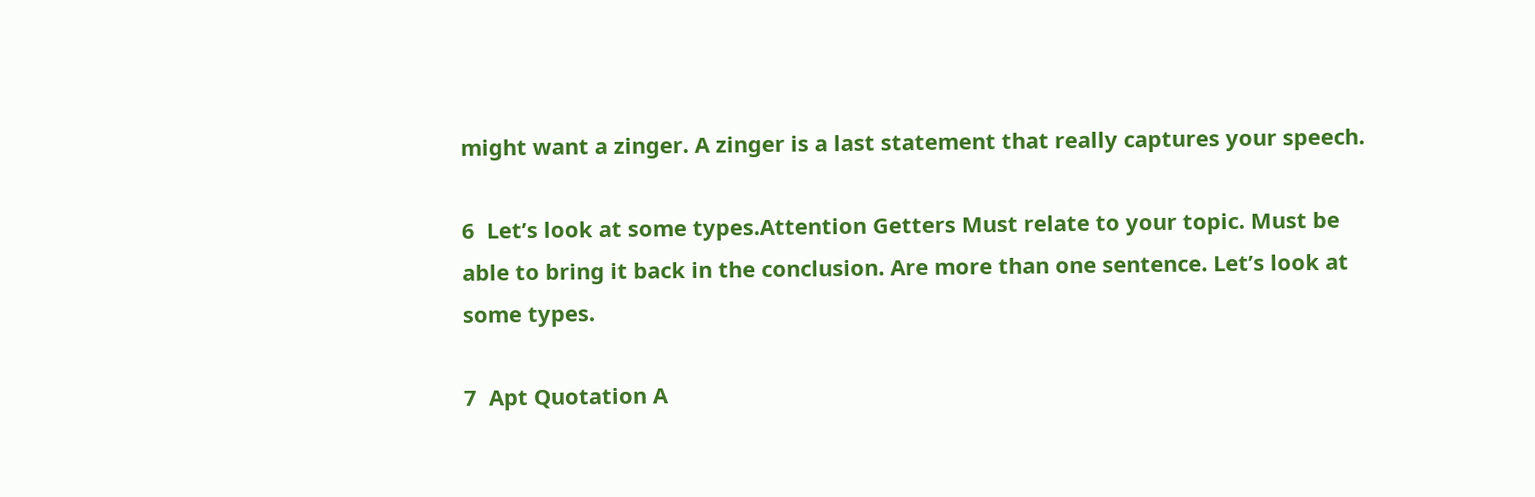might want a zinger. A zinger is a last statement that really captures your speech.

6  Let’s look at some types.Attention Getters Must relate to your topic. Must be able to bring it back in the conclusion. Are more than one sentence. Let’s look at some types.

7  Apt Quotation A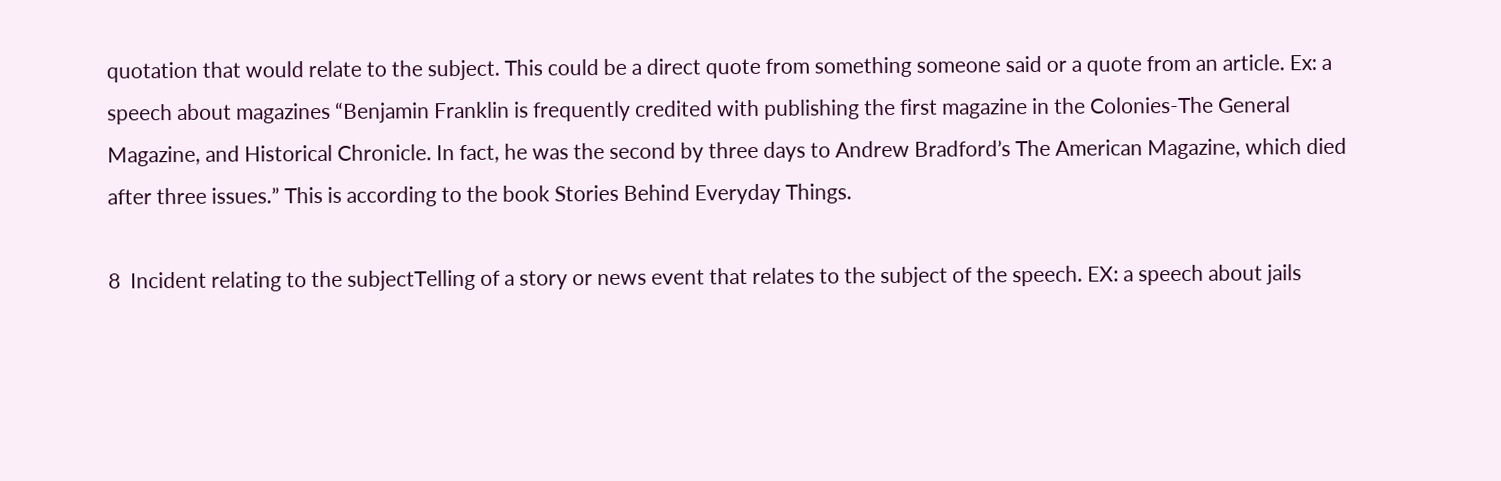quotation that would relate to the subject. This could be a direct quote from something someone said or a quote from an article. Ex: a speech about magazines “Benjamin Franklin is frequently credited with publishing the first magazine in the Colonies-The General Magazine, and Historical Chronicle. In fact, he was the second by three days to Andrew Bradford’s The American Magazine, which died after three issues.” This is according to the book Stories Behind Everyday Things.

8  Incident relating to the subjectTelling of a story or news event that relates to the subject of the speech. EX: a speech about jails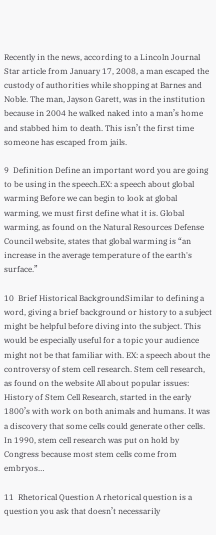Recently in the news, according to a Lincoln Journal Star article from January 17, 2008, a man escaped the custody of authorities while shopping at Barnes and Noble. The man, Jayson Garett, was in the institution because in 2004 he walked naked into a man’s home and stabbed him to death. This isn’t the first time someone has escaped from jails.

9  Definition Define an important word you are going to be using in the speech.EX: a speech about global warming Before we can begin to look at global warming, we must first define what it is. Global warming, as found on the Natural Resources Defense Council website, states that global warming is “an increase in the average temperature of the earth's surface.”

10  Brief Historical BackgroundSimilar to defining a word, giving a brief background or history to a subject might be helpful before diving into the subject. This would be especially useful for a topic your audience might not be that familiar with. EX: a speech about the controversy of stem cell research. Stem cell research, as found on the website All about popular issues: History of Stem Cell Research, started in the early 1800’s with work on both animals and humans. It was a discovery that some cells could generate other cells. In 1990, stem cell research was put on hold by Congress because most stem cells come from embryos…

11  Rhetorical Question A rhetorical question is a question you ask that doesn’t necessarily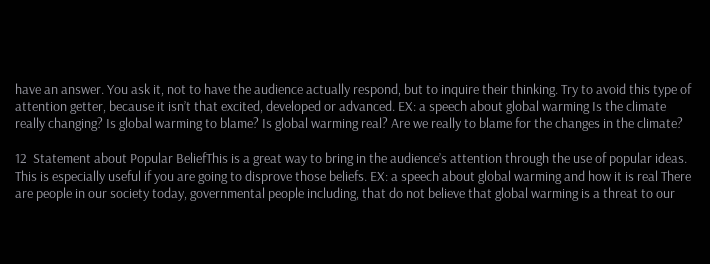have an answer. You ask it, not to have the audience actually respond, but to inquire their thinking. Try to avoid this type of attention getter, because it isn’t that excited, developed or advanced. EX: a speech about global warming Is the climate really changing? Is global warming to blame? Is global warming real? Are we really to blame for the changes in the climate?

12  Statement about Popular BeliefThis is a great way to bring in the audience’s attention through the use of popular ideas. This is especially useful if you are going to disprove those beliefs. EX: a speech about global warming and how it is real There are people in our society today, governmental people including, that do not believe that global warming is a threat to our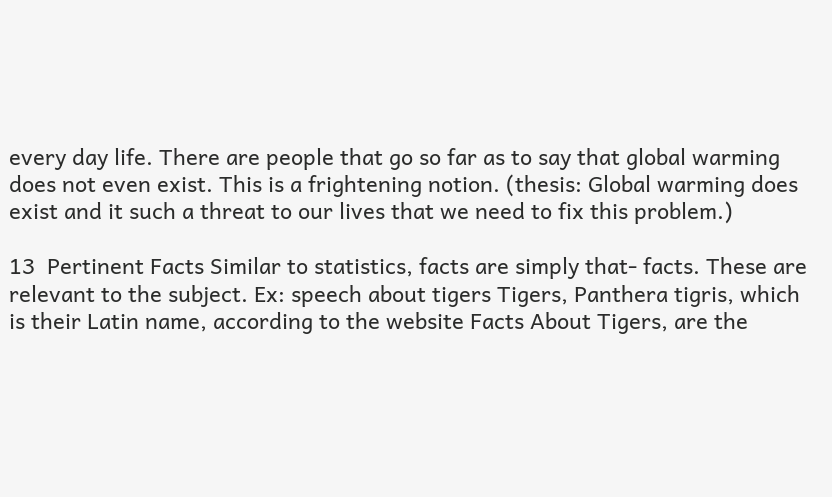every day life. There are people that go so far as to say that global warming does not even exist. This is a frightening notion. (thesis: Global warming does exist and it such a threat to our lives that we need to fix this problem.)

13  Pertinent Facts Similar to statistics, facts are simply that- facts. These are relevant to the subject. Ex: speech about tigers Tigers, Panthera tigris, which is their Latin name, according to the website Facts About Tigers, are the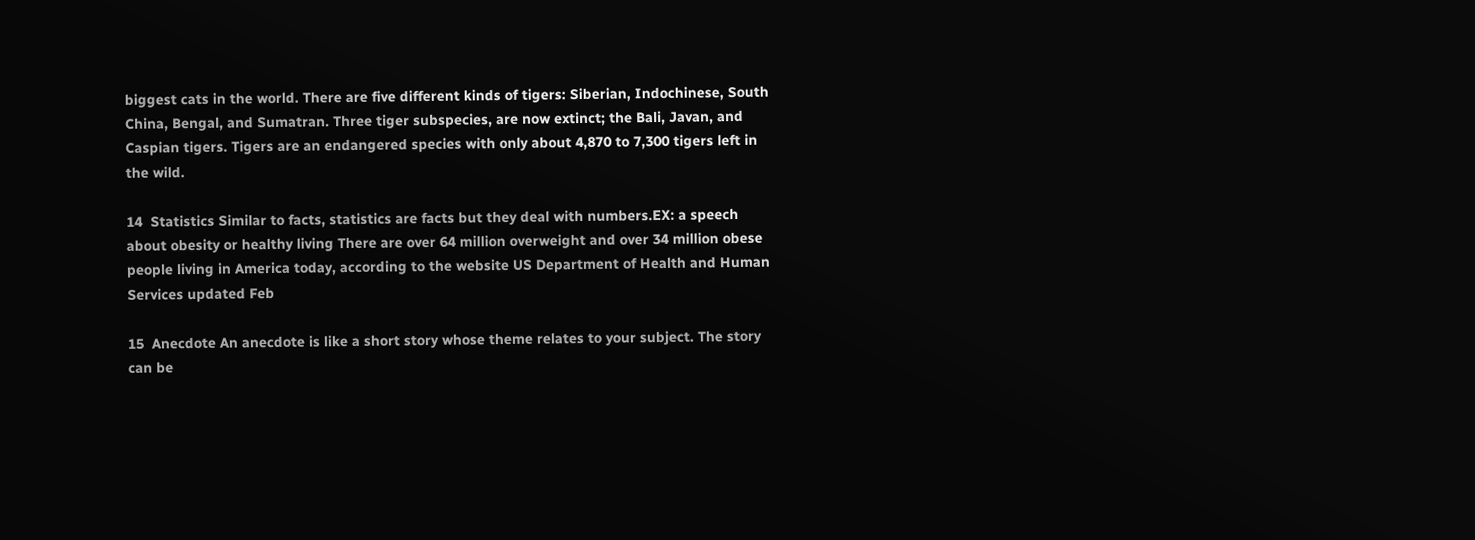biggest cats in the world. There are five different kinds of tigers: Siberian, Indochinese, South China, Bengal, and Sumatran. Three tiger subspecies, are now extinct; the Bali, Javan, and Caspian tigers. Tigers are an endangered species with only about 4,870 to 7,300 tigers left in the wild.

14  Statistics Similar to facts, statistics are facts but they deal with numbers.EX: a speech about obesity or healthy living There are over 64 million overweight and over 34 million obese people living in America today, according to the website US Department of Health and Human Services updated Feb

15  Anecdote An anecdote is like a short story whose theme relates to your subject. The story can be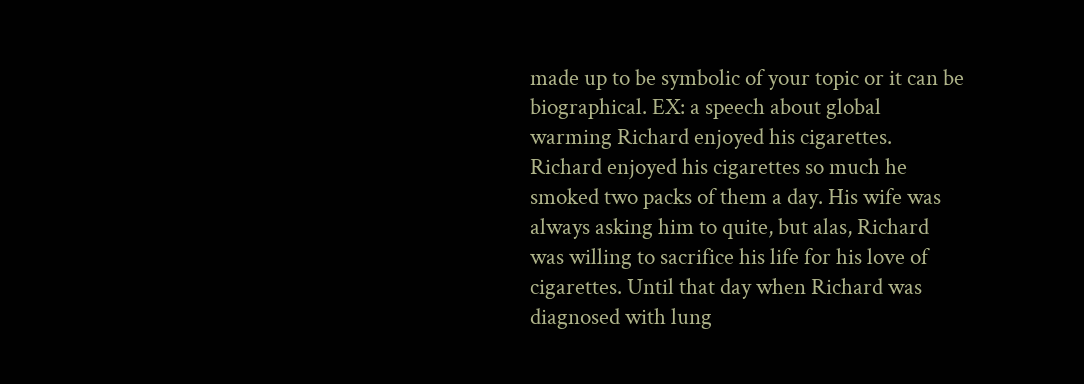made up to be symbolic of your topic or it can be biographical. EX: a speech about global warming Richard enjoyed his cigarettes. Richard enjoyed his cigarettes so much he smoked two packs of them a day. His wife was always asking him to quite, but alas, Richard was willing to sacrifice his life for his love of cigarettes. Until that day when Richard was diagnosed with lung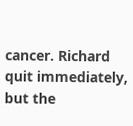cancer. Richard quit immediately, but the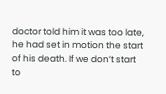doctor told him it was too late, he had set in motion the start of his death. If we don’t start to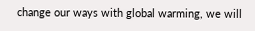change our ways with global warming, we will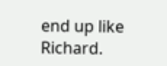end up like Richard.